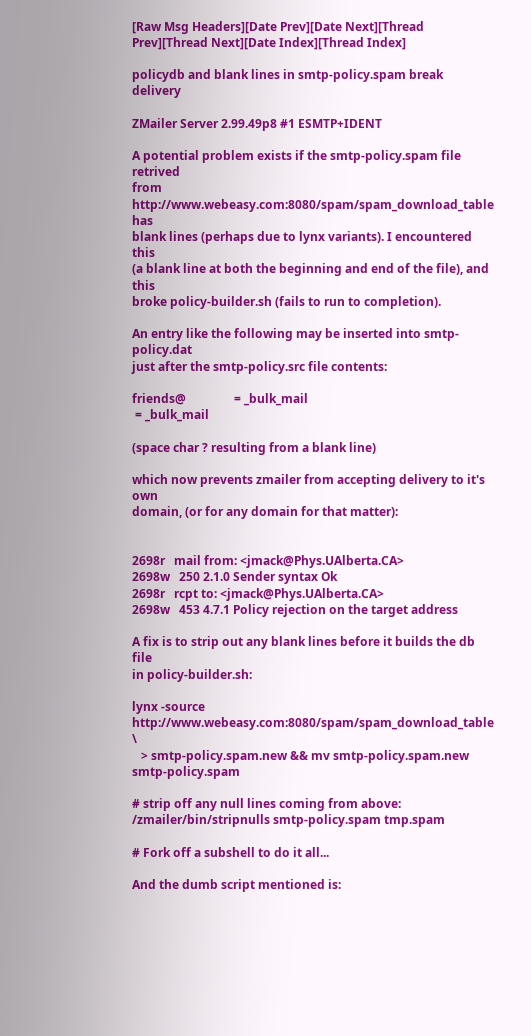[Raw Msg Headers][Date Prev][Date Next][Thread Prev][Thread Next][Date Index][Thread Index]

policydb and blank lines in smtp-policy.spam break delivery

ZMailer Server 2.99.49p8 #1 ESMTP+IDENT

A potential problem exists if the smtp-policy.spam file retrived
from  http://www.webeasy.com:8080/spam/spam_download_table has
blank lines (perhaps due to lynx variants). I encountered this
(a blank line at both the beginning and end of the file), and this
broke policy-builder.sh (fails to run to completion).

An entry like the following may be inserted into smtp-policy.dat
just after the smtp-policy.src file contents:

friends@                = _bulk_mail
 = _bulk_mail

(space char ? resulting from a blank line)

which now prevents zmailer from accepting delivery to it's own
domain, (or for any domain for that matter):


2698r   mail from: <jmack@Phys.UAlberta.CA>
2698w   250 2.1.0 Sender syntax Ok
2698r   rcpt to: <jmack@Phys.UAlberta.CA>
2698w   453 4.7.1 Policy rejection on the target address

A fix is to strip out any blank lines before it builds the db file
in policy-builder.sh:

lynx -source http://www.webeasy.com:8080/spam/spam_download_table \
   > smtp-policy.spam.new && mv smtp-policy.spam.new smtp-policy.spam

# strip off any null lines coming from above:
/zmailer/bin/stripnulls smtp-policy.spam tmp.spam

# Fork off a subshell to do it all...

And the dumb script mentioned is: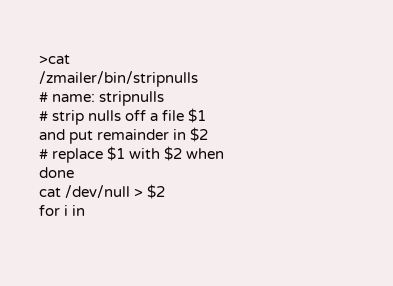>cat /zmailer/bin/stripnulls
# name: stripnulls
# strip nulls off a file $1 and put remainder in $2
# replace $1 with $2 when done
cat /dev/null > $2
for i in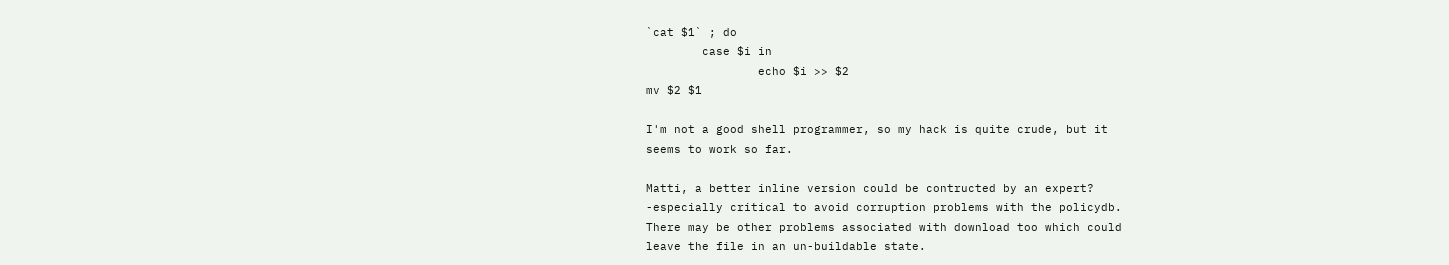`cat $1` ; do
        case $i in
                echo $i >> $2
mv $2 $1

I'm not a good shell programmer, so my hack is quite crude, but it
seems to work so far.

Matti, a better inline version could be contructed by an expert?
-especially critical to avoid corruption problems with the policydb.
There may be other problems associated with download too which could
leave the file in an un-buildable state.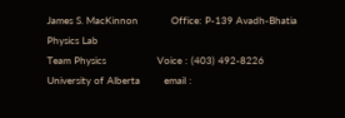James S. MacKinnon           Office: P-139 Avadh-Bhatia Physics Lab
Team Physics                 Voice : (403) 492-8226
University of Alberta        email :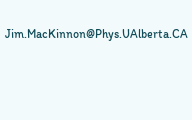Jim.MacKinnon@Phys.UAlberta.CA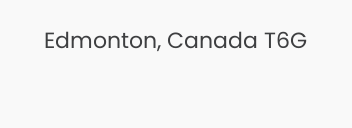Edmonton, Canada T6G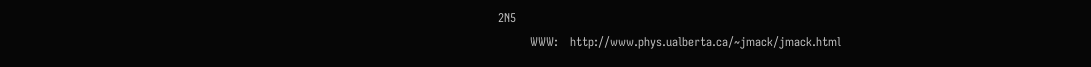2N5
        WWW:   http://www.phys.ualberta.ca/~jmack/jmack.html